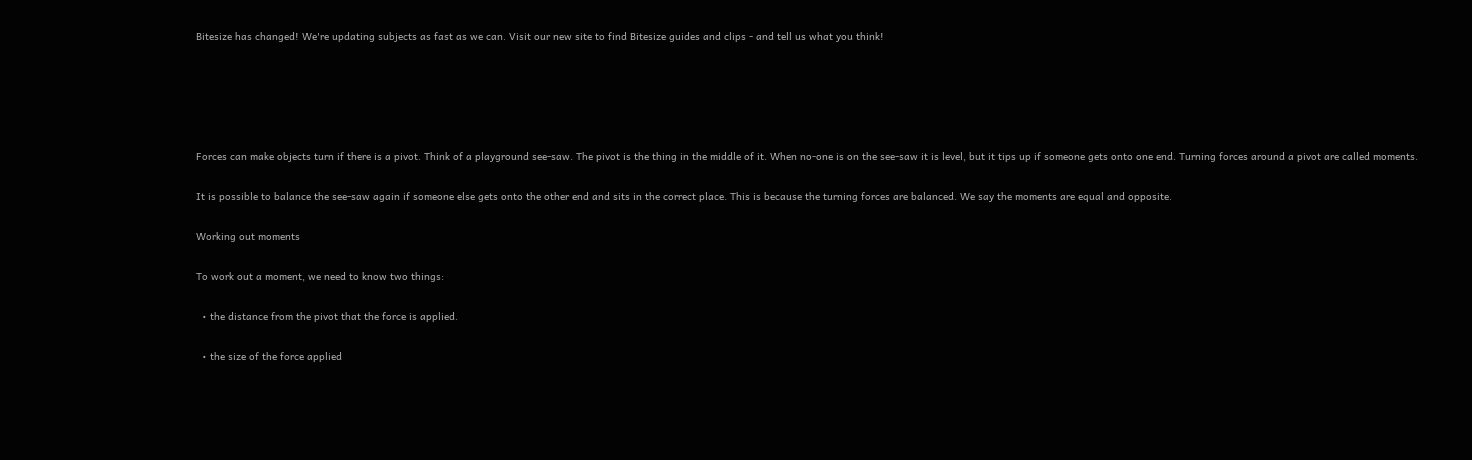Bitesize has changed! We're updating subjects as fast as we can. Visit our new site to find Bitesize guides and clips - and tell us what you think!





Forces can make objects turn if there is a pivot. Think of a playground see-saw. The pivot is the thing in the middle of it. When no-one is on the see-saw it is level, but it tips up if someone gets onto one end. Turning forces around a pivot are called moments.

It is possible to balance the see-saw again if someone else gets onto the other end and sits in the correct place. This is because the turning forces are balanced. We say the moments are equal and opposite.

Working out moments

To work out a moment, we need to know two things:

  • the distance from the pivot that the force is applied.

  • the size of the force applied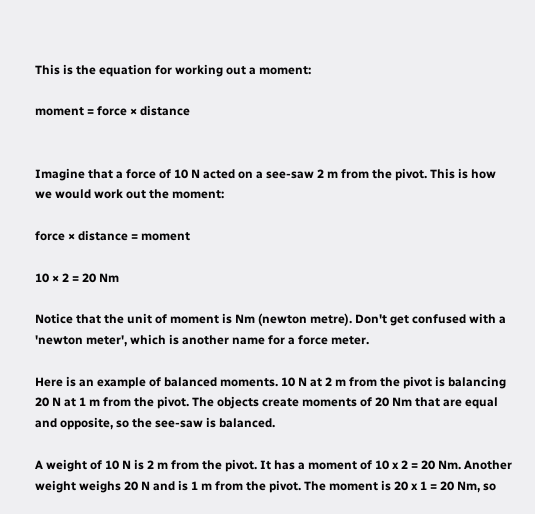This is the equation for working out a moment:

moment = force × distance


Imagine that a force of 10 N acted on a see-saw 2 m from the pivot. This is how we would work out the moment:

force × distance = moment

10 × 2 = 20 Nm

Notice that the unit of moment is Nm (newton metre). Don't get confused with a 'newton meter', which is another name for a force meter.

Here is an example of balanced moments. 10 N at 2 m from the pivot is balancing 20 N at 1 m from the pivot. The objects create moments of 20 Nm that are equal and opposite, so the see-saw is balanced.

A weight of 10 N is 2 m from the pivot. It has a moment of 10 x 2 = 20 Nm. Another weight weighs 20 N and is 1 m from the pivot. The moment is 20 x 1 = 20 Nm, so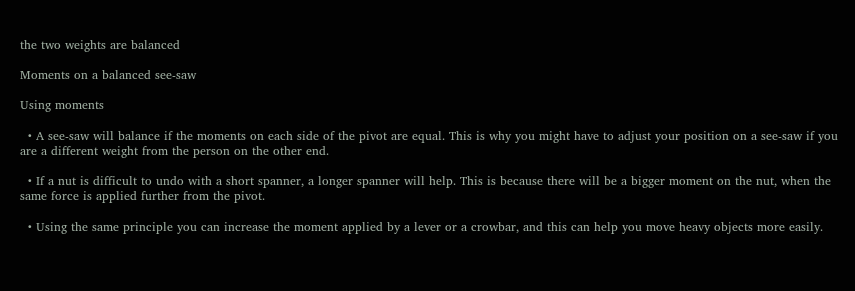the two weights are balanced

Moments on a balanced see-saw

Using moments

  • A see-saw will balance if the moments on each side of the pivot are equal. This is why you might have to adjust your position on a see-saw if you are a different weight from the person on the other end.

  • If a nut is difficult to undo with a short spanner, a longer spanner will help. This is because there will be a bigger moment on the nut, when the same force is applied further from the pivot.

  • Using the same principle you can increase the moment applied by a lever or a crowbar, and this can help you move heavy objects more easily.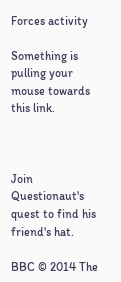Forces activity

Something is pulling your mouse towards this link.



Join Questionaut's quest to find his friend's hat.

BBC © 2014 The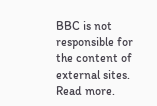BBC is not responsible for the content of external sites. Read more.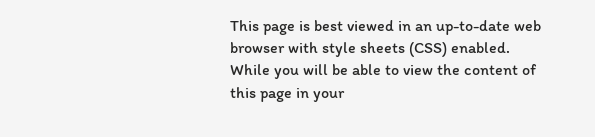This page is best viewed in an up-to-date web browser with style sheets (CSS) enabled. While you will be able to view the content of this page in your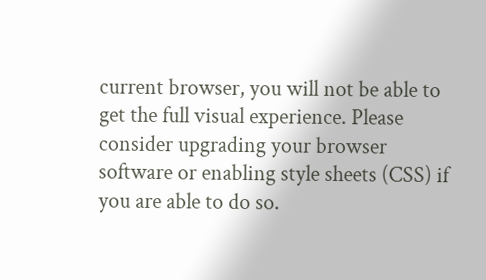current browser, you will not be able to get the full visual experience. Please consider upgrading your browser software or enabling style sheets (CSS) if you are able to do so.